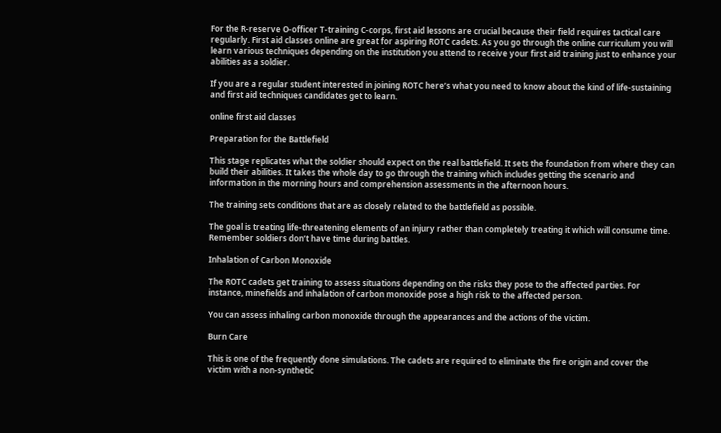For the R-reserve O-officer T-training C-corps, first aid lessons are crucial because their field requires tactical care regularly. First aid classes online are great for aspiring ROTC cadets. As you go through the online curriculum you will learn various techniques depending on the institution you attend to receive your first aid training just to enhance your abilities as a soldier.

If you are a regular student interested in joining ROTC here’s what you need to know about the kind of life-sustaining and first aid techniques candidates get to learn.

online first aid classes

Preparation for the Battlefield

This stage replicates what the soldier should expect on the real battlefield. It sets the foundation from where they can build their abilities. It takes the whole day to go through the training which includes getting the scenario and information in the morning hours and comprehension assessments in the afternoon hours.

The training sets conditions that are as closely related to the battlefield as possible.

The goal is treating life-threatening elements of an injury rather than completely treating it which will consume time. Remember soldiers don’t have time during battles.

Inhalation of Carbon Monoxide

The ROTC cadets get training to assess situations depending on the risks they pose to the affected parties. For instance, minefields and inhalation of carbon monoxide pose a high risk to the affected person.

You can assess inhaling carbon monoxide through the appearances and the actions of the victim.

Burn Care

This is one of the frequently done simulations. The cadets are required to eliminate the fire origin and cover the victim with a non-synthetic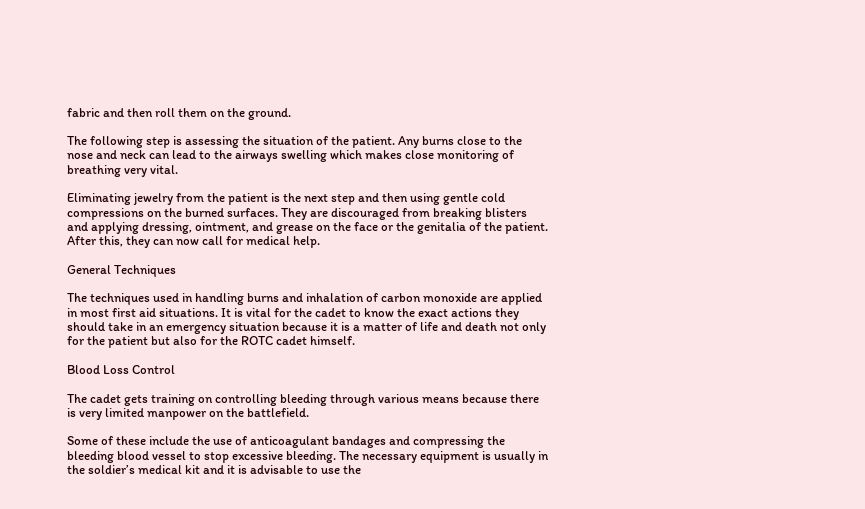fabric and then roll them on the ground.

The following step is assessing the situation of the patient. Any burns close to the nose and neck can lead to the airways swelling which makes close monitoring of breathing very vital.

Eliminating jewelry from the patient is the next step and then using gentle cold compressions on the burned surfaces. They are discouraged from breaking blisters and applying dressing, ointment, and grease on the face or the genitalia of the patient. After this, they can now call for medical help.

General Techniques

The techniques used in handling burns and inhalation of carbon monoxide are applied in most first aid situations. It is vital for the cadet to know the exact actions they should take in an emergency situation because it is a matter of life and death not only for the patient but also for the ROTC cadet himself.

Blood Loss Control

The cadet gets training on controlling bleeding through various means because there is very limited manpower on the battlefield.

Some of these include the use of anticoagulant bandages and compressing the bleeding blood vessel to stop excessive bleeding. The necessary equipment is usually in the soldier’s medical kit and it is advisable to use the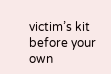victim’s kit before your own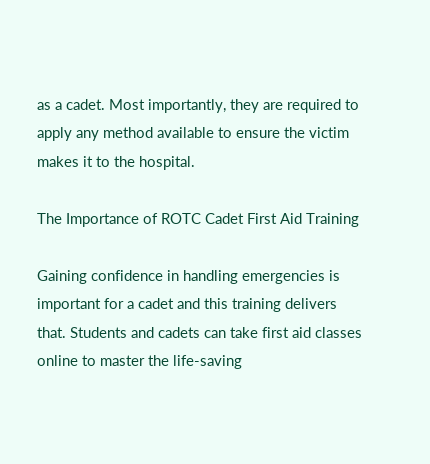as a cadet. Most importantly, they are required to apply any method available to ensure the victim makes it to the hospital.

The Importance of ROTC Cadet First Aid Training

Gaining confidence in handling emergencies is important for a cadet and this training delivers that. Students and cadets can take first aid classes online to master the life-saving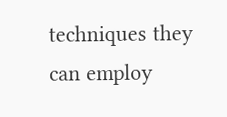techniques they can employ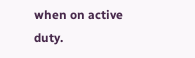when on active duty.